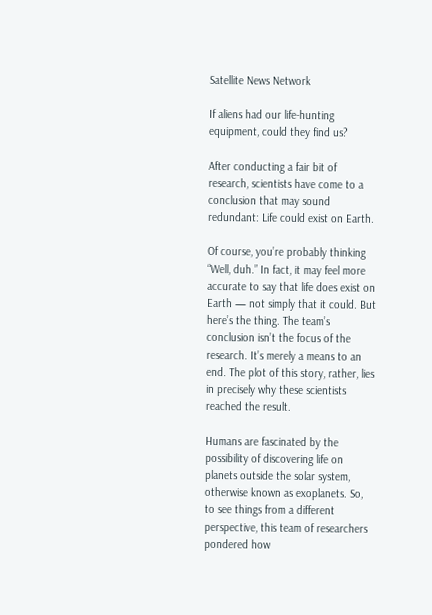Satellite News Network

If aliens had our life-hunting equipment, could they find us?

After conducting a fair bit of research, scientists have come to a conclusion that may sound redundant: Life could exist on Earth.

Of course, you’re probably thinking “Well, duh.” In fact, it may feel more accurate to say that life does exist on Earth — not simply that it could. But here’s the thing. The team’s conclusion isn’t the focus of the research. It’s merely a means to an end. The plot of this story, rather, lies in precisely why these scientists reached the result.

Humans are fascinated by the possibility of discovering life on planets outside the solar system, otherwise known as exoplanets. So, to see things from a different perspective, this team of researchers pondered how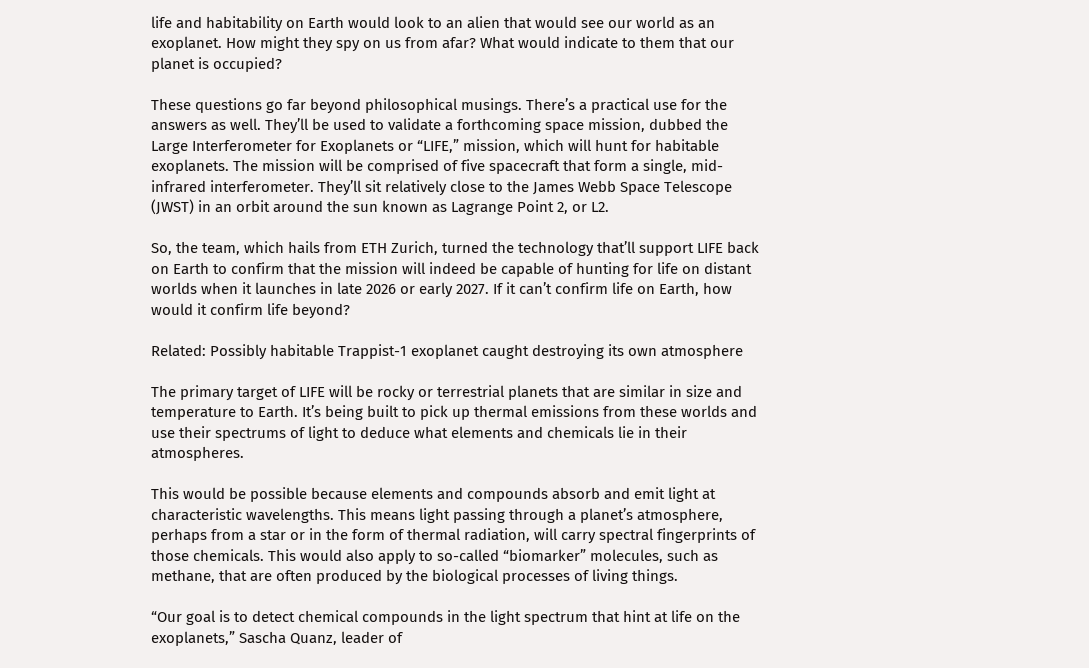life and habitability on Earth would look to an alien that would see our world as an exoplanet. How might they spy on us from afar? What would indicate to them that our planet is occupied?

These questions go far beyond philosophical musings. There’s a practical use for the answers as well. They’ll be used to validate a forthcoming space mission, dubbed the Large Interferometer for Exoplanets or “LIFE,” mission, which will hunt for habitable exoplanets. The mission will be comprised of five spacecraft that form a single, mid-infrared interferometer. They’ll sit relatively close to the James Webb Space Telescope (JWST) in an orbit around the sun known as Lagrange Point 2, or L2.

So, the team, which hails from ETH Zurich, turned the technology that’ll support LIFE back on Earth to confirm that the mission will indeed be capable of hunting for life on distant worlds when it launches in late 2026 or early 2027. If it can’t confirm life on Earth, how would it confirm life beyond?

Related: Possibly habitable Trappist-1 exoplanet caught destroying its own atmosphere

The primary target of LIFE will be rocky or terrestrial planets that are similar in size and temperature to Earth. It’s being built to pick up thermal emissions from these worlds and use their spectrums of light to deduce what elements and chemicals lie in their atmospheres.

This would be possible because elements and compounds absorb and emit light at characteristic wavelengths. This means light passing through a planet’s atmosphere, perhaps from a star or in the form of thermal radiation, will carry spectral fingerprints of those chemicals. This would also apply to so-called “biomarker” molecules, such as methane, that are often produced by the biological processes of living things.

“Our goal is to detect chemical compounds in the light spectrum that hint at life on the exoplanets,” Sascha Quanz, leader of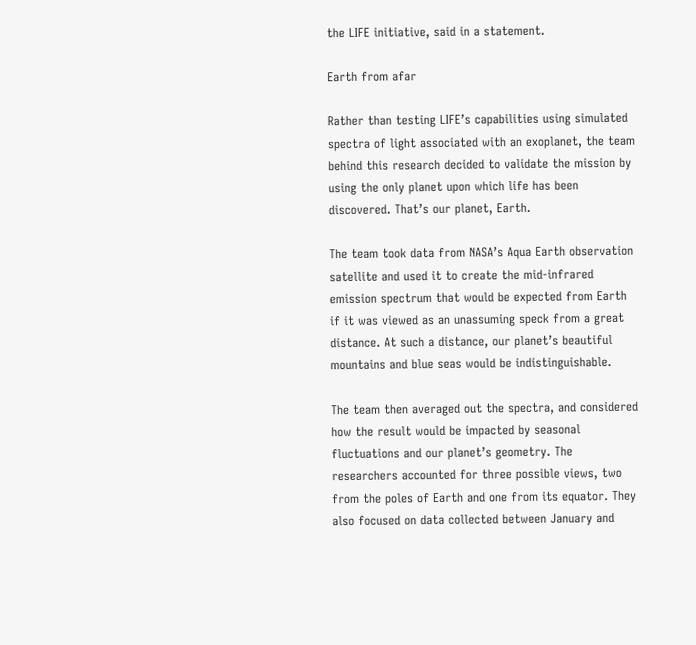the LIFE initiative, said in a statement.

Earth from afar

Rather than testing LIFE’s capabilities using simulated spectra of light associated with an exoplanet, the team behind this research decided to validate the mission by using the only planet upon which life has been discovered. That’s our planet, Earth.

The team took data from NASA’s Aqua Earth observation satellite and used it to create the mid-infrared emission spectrum that would be expected from Earth if it was viewed as an unassuming speck from a great distance. At such a distance, our planet’s beautiful mountains and blue seas would be indistinguishable.

The team then averaged out the spectra, and considered how the result would be impacted by seasonal fluctuations and our planet’s geometry. The researchers accounted for three possible views, two from the poles of Earth and one from its equator. They also focused on data collected between January and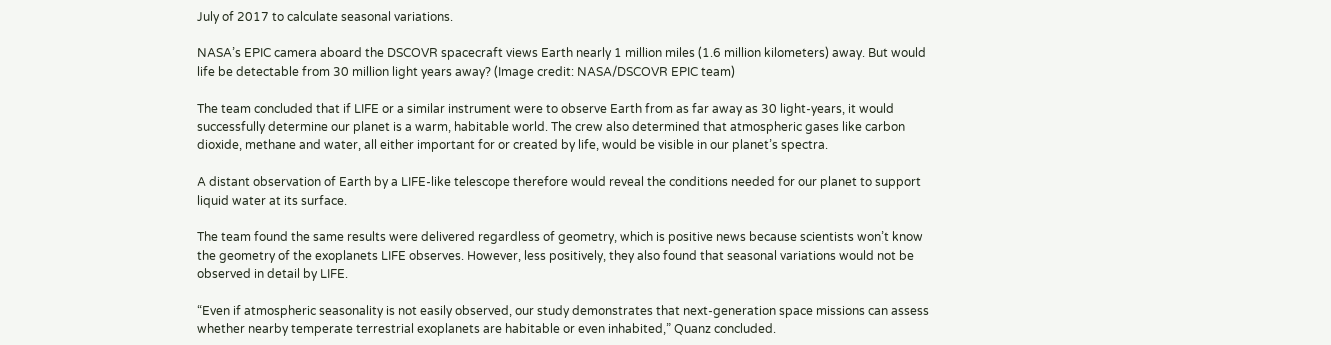July of 2017 to calculate seasonal variations.

NASA’s EPIC camera aboard the DSCOVR spacecraft views Earth nearly 1 million miles (1.6 million kilometers) away. But would life be detectable from 30 million light years away? (Image credit: NASA/DSCOVR EPIC team)

The team concluded that if LIFE or a similar instrument were to observe Earth from as far away as 30 light-years, it would successfully determine our planet is a warm, habitable world. The crew also determined that atmospheric gases like carbon dioxide, methane and water, all either important for or created by life, would be visible in our planet’s spectra.

A distant observation of Earth by a LIFE-like telescope therefore would reveal the conditions needed for our planet to support liquid water at its surface.

The team found the same results were delivered regardless of geometry, which is positive news because scientists won’t know the geometry of the exoplanets LIFE observes. However, less positively, they also found that seasonal variations would not be observed in detail by LIFE.

“Even if atmospheric seasonality is not easily observed, our study demonstrates that next-generation space missions can assess whether nearby temperate terrestrial exoplanets are habitable or even inhabited,” Quanz concluded.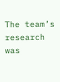The team’s research was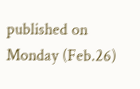published on Monday (Feb.26)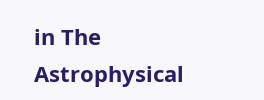in The Astrophysical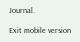Journal.

Exit mobile version